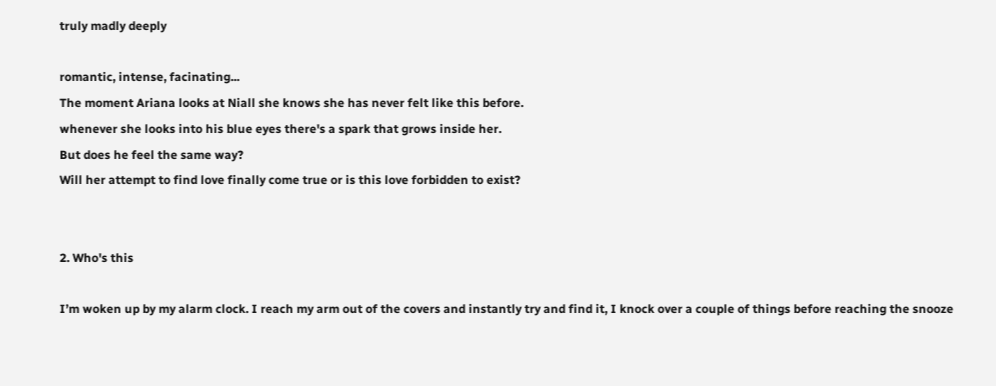truly madly deeply

romantic, intense, facinating...
The moment Ariana looks at Niall she knows she has never felt like this before.
whenever she looks into his blue eyes there's a spark that grows inside her.
But does he feel the same way?
Will her attempt to find love finally come true or is this love forbidden to exist?


2. Who's this

I’m woken up by my alarm clock. I reach my arm out of the covers and instantly try and find it, I knock over a couple of things before reaching the snooze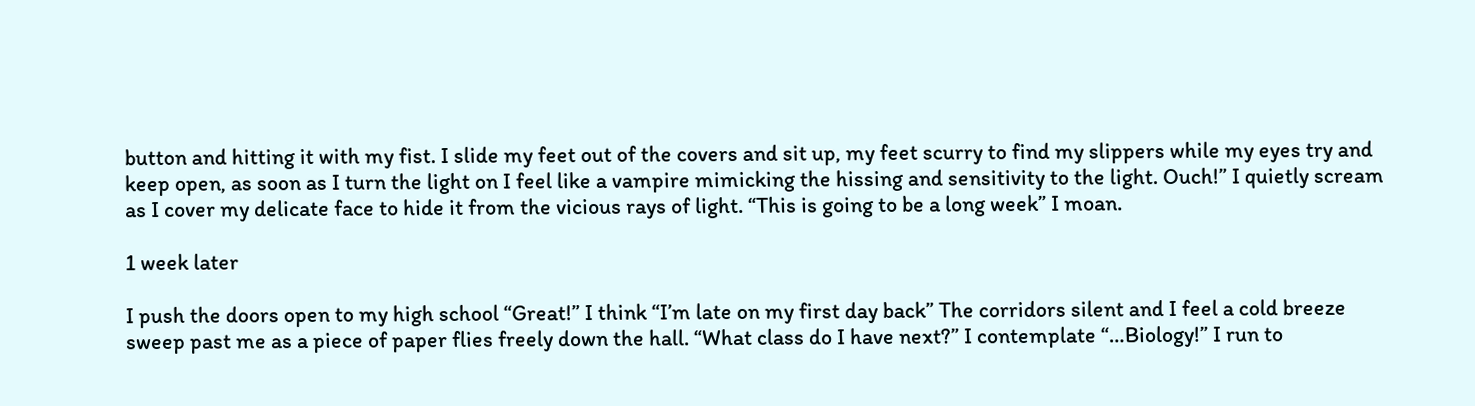button and hitting it with my fist. I slide my feet out of the covers and sit up, my feet scurry to find my slippers while my eyes try and keep open, as soon as I turn the light on I feel like a vampire mimicking the hissing and sensitivity to the light. Ouch!” I quietly scream as I cover my delicate face to hide it from the vicious rays of light. “This is going to be a long week” I moan.

1 week later

I push the doors open to my high school “Great!” I think “I’m late on my first day back” The corridors silent and I feel a cold breeze sweep past me as a piece of paper flies freely down the hall. “What class do I have next?” I contemplate “…Biology!” I run to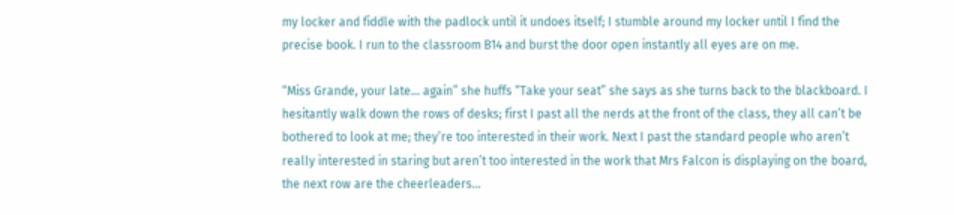my locker and fiddle with the padlock until it undoes itself; I stumble around my locker until I find the precise book. I run to the classroom B14 and burst the door open instantly all eyes are on me.

“Miss Grande, your late… again” she huffs “Take your seat” she says as she turns back to the blackboard. I hesitantly walk down the rows of desks; first I past all the nerds at the front of the class, they all can’t be bothered to look at me; they’re too interested in their work. Next I past the standard people who aren’t really interested in staring but aren’t too interested in the work that Mrs Falcon is displaying on the board, the next row are the cheerleaders…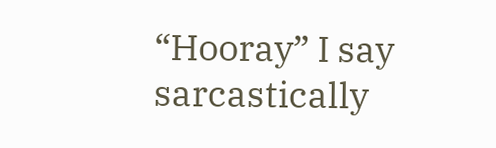“Hooray” I say sarcastically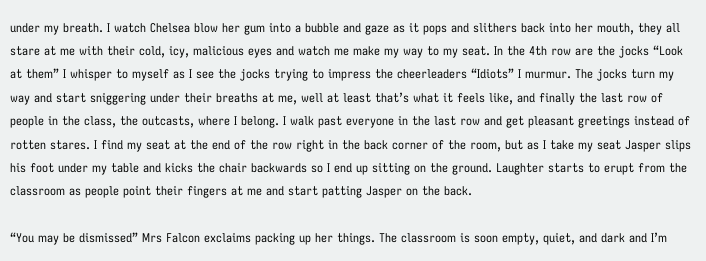under my breath. I watch Chelsea blow her gum into a bubble and gaze as it pops and slithers back into her mouth, they all stare at me with their cold, icy, malicious eyes and watch me make my way to my seat. In the 4th row are the jocks “Look at them” I whisper to myself as I see the jocks trying to impress the cheerleaders “Idiots” I murmur. The jocks turn my way and start sniggering under their breaths at me, well at least that’s what it feels like, and finally the last row of people in the class, the outcasts, where I belong. I walk past everyone in the last row and get pleasant greetings instead of rotten stares. I find my seat at the end of the row right in the back corner of the room, but as I take my seat Jasper slips his foot under my table and kicks the chair backwards so I end up sitting on the ground. Laughter starts to erupt from the classroom as people point their fingers at me and start patting Jasper on the back.

“You may be dismissed” Mrs Falcon exclaims packing up her things. The classroom is soon empty, quiet, and dark and I’m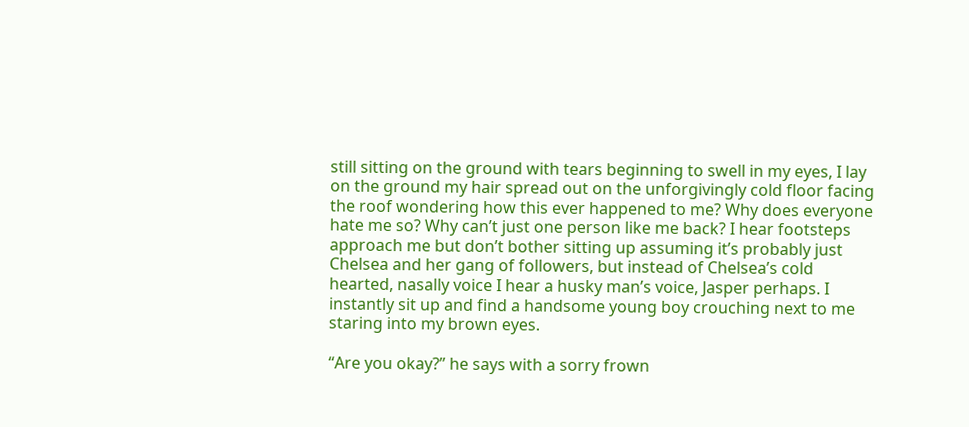still sitting on the ground with tears beginning to swell in my eyes, I lay on the ground my hair spread out on the unforgivingly cold floor facing the roof wondering how this ever happened to me? Why does everyone hate me so? Why can’t just one person like me back? I hear footsteps approach me but don’t bother sitting up assuming it’s probably just Chelsea and her gang of followers, but instead of Chelsea’s cold hearted, nasally voice I hear a husky man’s voice, Jasper perhaps. I instantly sit up and find a handsome young boy crouching next to me staring into my brown eyes.

“Are you okay?” he says with a sorry frown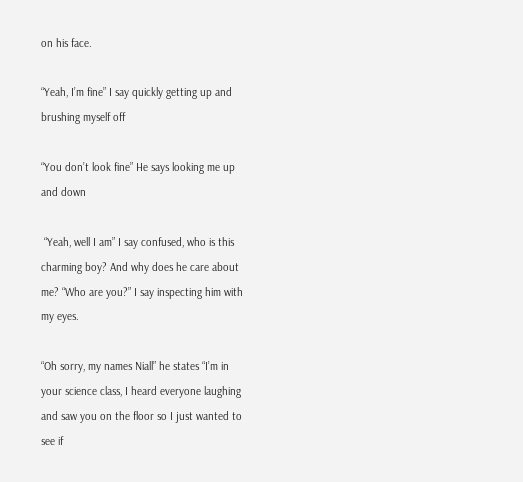on his face.

“Yeah, I’m fine” I say quickly getting up and brushing myself off

“You don’t look fine” He says looking me up and down

 “Yeah, well I am” I say confused, who is this charming boy? And why does he care about me? “Who are you?” I say inspecting him with my eyes.

“Oh sorry, my names Niall” he states “I’m in your science class, I heard everyone laughing and saw you on the floor so I just wanted to see if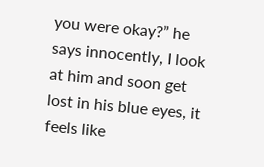you were okay?” he says innocently, I look at him and soon get lost in his blue eyes, it feels like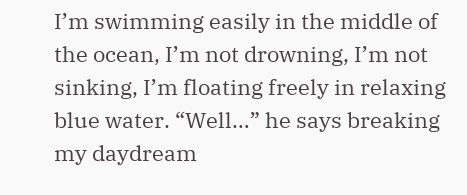I’m swimming easily in the middle of the ocean, I’m not drowning, I’m not sinking, I’m floating freely in relaxing blue water. “Well…” he says breaking my daydream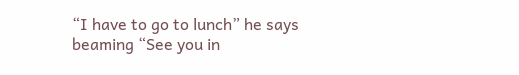“I have to go to lunch” he says beaming “See you in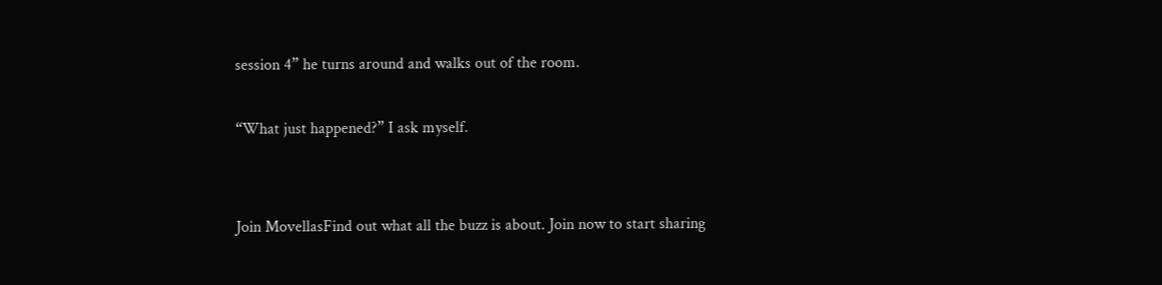session 4” he turns around and walks out of the room.

“What just happened?” I ask myself.


Join MovellasFind out what all the buzz is about. Join now to start sharing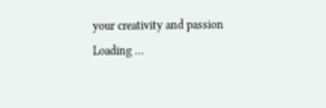your creativity and passion
Loading ...